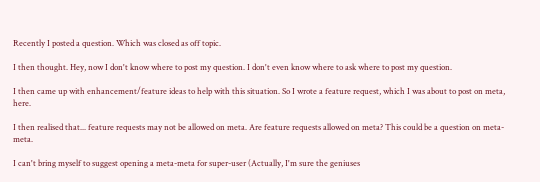Recently I posted a question. Which was closed as off topic.

I then thought. Hey, now I don't know where to post my question. I don't even know where to ask where to post my question.

I then came up with enhancement/feature ideas to help with this situation. So I wrote a feature request, which I was about to post on meta, here.

I then realised that... feature requests may not be allowed on meta. Are feature requests allowed on meta? This could be a question on meta-meta.

I can't bring myself to suggest opening a meta-meta for super-user (Actually, I'm sure the geniuses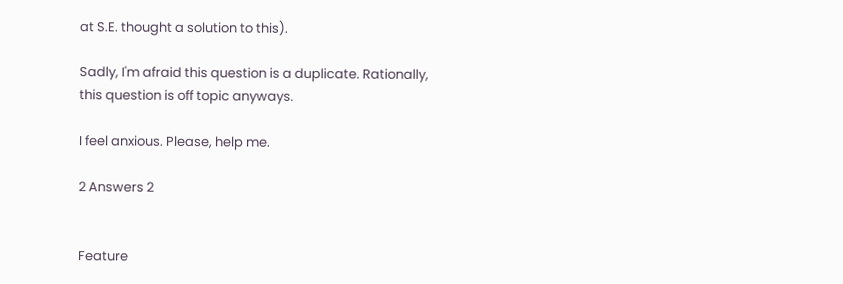at S.E. thought a solution to this).

Sadly, I'm afraid this question is a duplicate. Rationally, this question is off topic anyways.

I feel anxious. Please, help me.

2 Answers 2


Feature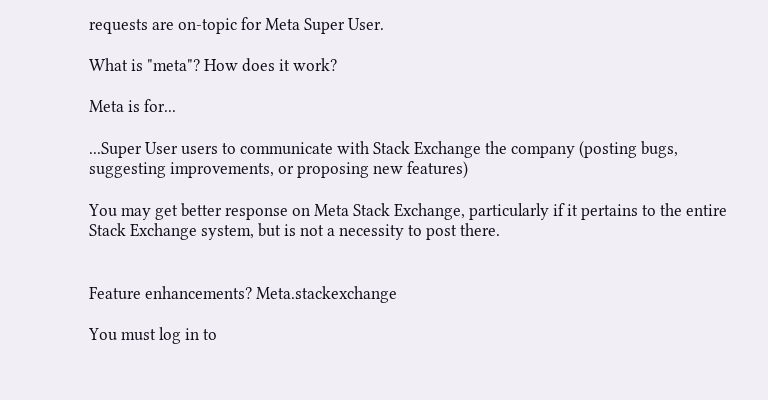requests are on-topic for Meta Super User.

What is "meta"? How does it work?

Meta is for...

...Super User users to communicate with Stack Exchange the company (posting bugs, suggesting improvements, or proposing new features)

You may get better response on Meta Stack Exchange, particularly if it pertains to the entire Stack Exchange system, but is not a necessity to post there.


Feature enhancements? Meta.stackexchange

You must log in to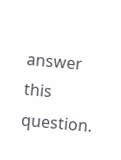answer this question.